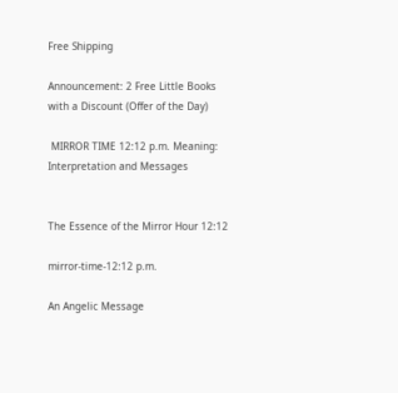Free Shipping

Announcement: 2 Free Little Books with a Discount (Offer of the Day)

 MIRROR TIME 12:12 p.m. Meaning: Interpretation and Messages


The Essence of the Mirror Hour 12:12

mirror-time-12:12 p.m.

An Angelic Message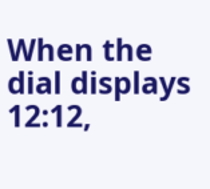When the dial displays 12:12,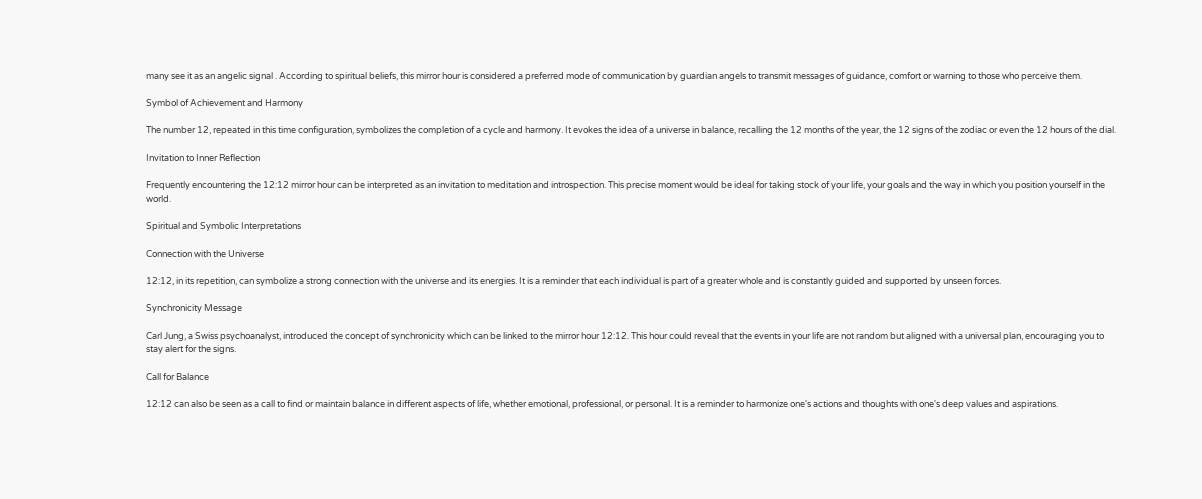many see it as an angelic signal . According to spiritual beliefs, this mirror hour is considered a preferred mode of communication by guardian angels to transmit messages of guidance, comfort or warning to those who perceive them.

Symbol of Achievement and Harmony

The number 12, repeated in this time configuration, symbolizes the completion of a cycle and harmony. It evokes the idea of a universe in balance, recalling the 12 months of the year, the 12 signs of the zodiac or even the 12 hours of the dial.

Invitation to Inner Reflection

Frequently encountering the 12:12 mirror hour can be interpreted as an invitation to meditation and introspection. This precise moment would be ideal for taking stock of your life, your goals and the way in which you position yourself in the world.

Spiritual and Symbolic Interpretations

Connection with the Universe

12:12, in its repetition, can symbolize a strong connection with the universe and its energies. It is a reminder that each individual is part of a greater whole and is constantly guided and supported by unseen forces.

Synchronicity Message

Carl Jung, a Swiss psychoanalyst, introduced the concept of synchronicity which can be linked to the mirror hour 12:12. This hour could reveal that the events in your life are not random but aligned with a universal plan, encouraging you to stay alert for the signs.

Call for Balance

12:12 can also be seen as a call to find or maintain balance in different aspects of life, whether emotional, professional, or personal. It is a reminder to harmonize one's actions and thoughts with one's deep values and aspirations.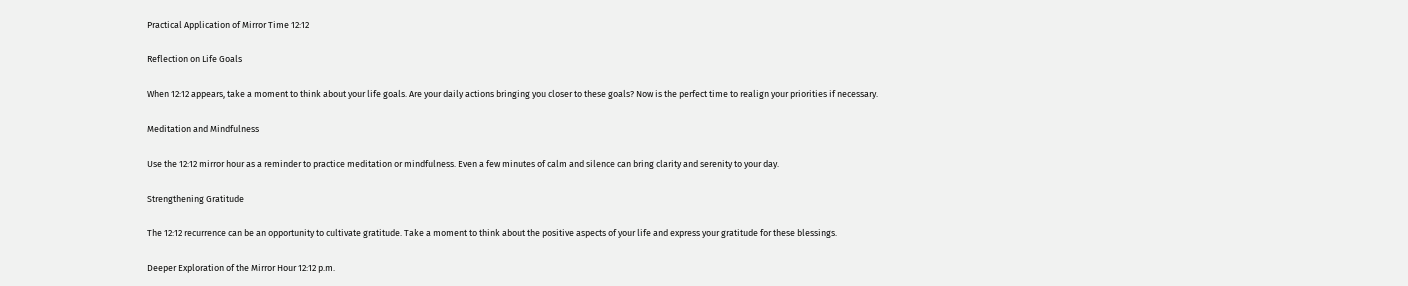Practical Application of Mirror Time 12:12

Reflection on Life Goals

When 12:12 appears, take a moment to think about your life goals. Are your daily actions bringing you closer to these goals? Now is the perfect time to realign your priorities if necessary.

Meditation and Mindfulness

Use the 12:12 mirror hour as a reminder to practice meditation or mindfulness. Even a few minutes of calm and silence can bring clarity and serenity to your day.

Strengthening Gratitude

The 12:12 recurrence can be an opportunity to cultivate gratitude. Take a moment to think about the positive aspects of your life and express your gratitude for these blessings.

Deeper Exploration of the Mirror Hour 12:12 p.m.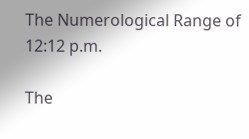The Numerological Range of 12:12 p.m.

The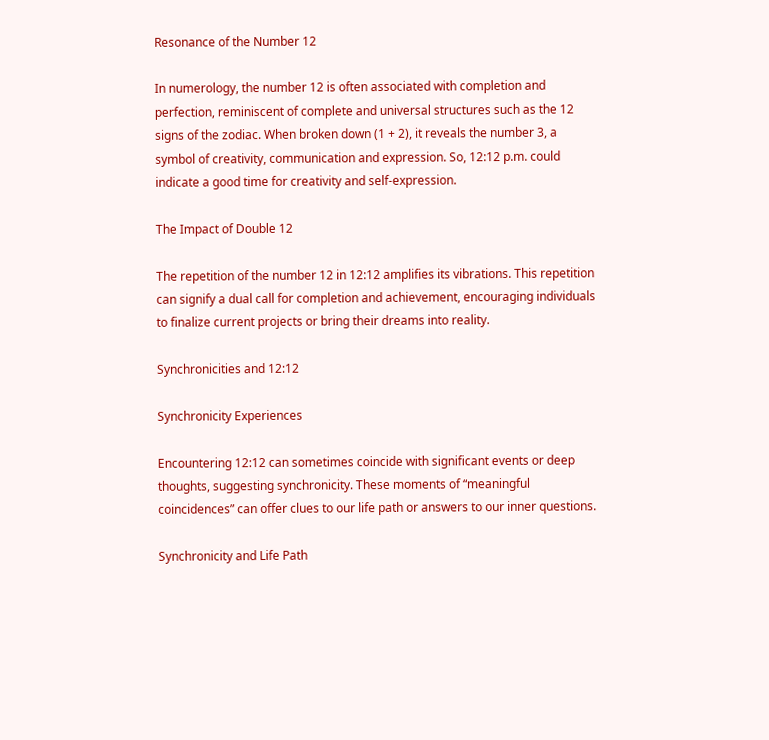Resonance of the Number 12

In numerology, the number 12 is often associated with completion and perfection, reminiscent of complete and universal structures such as the 12 signs of the zodiac. When broken down (1 + 2), it reveals the number 3, a symbol of creativity, communication and expression. So, 12:12 p.m. could indicate a good time for creativity and self-expression.

The Impact of Double 12

The repetition of the number 12 in 12:12 amplifies its vibrations. This repetition can signify a dual call for completion and achievement, encouraging individuals to finalize current projects or bring their dreams into reality.

Synchronicities and 12:12

Synchronicity Experiences

Encountering 12:12 can sometimes coincide with significant events or deep thoughts, suggesting synchronicity. These moments of “meaningful coincidences” can offer clues to our life path or answers to our inner questions.

Synchronicity and Life Path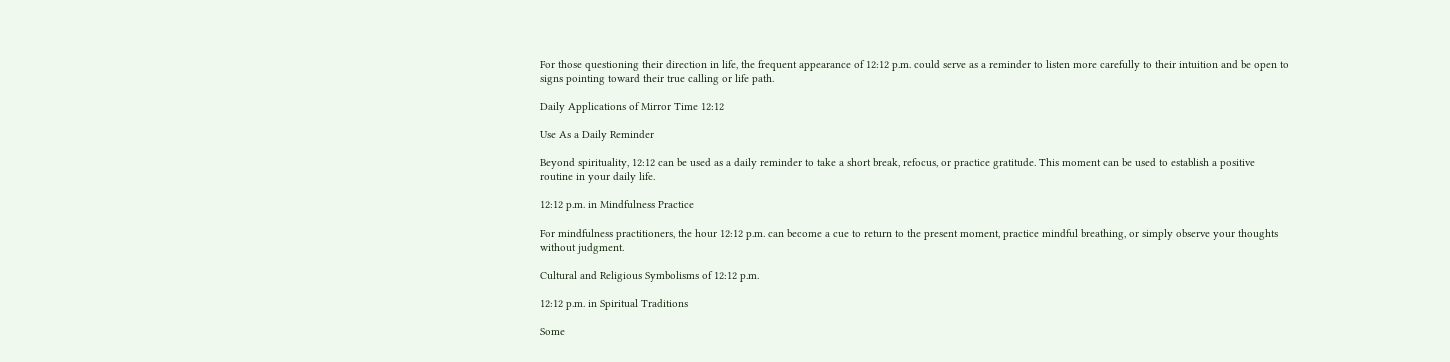For those questioning their direction in life, the frequent appearance of 12:12 p.m. could serve as a reminder to listen more carefully to their intuition and be open to signs pointing toward their true calling or life path.

Daily Applications of Mirror Time 12:12

Use As a Daily Reminder

Beyond spirituality, 12:12 can be used as a daily reminder to take a short break, refocus, or practice gratitude. This moment can be used to establish a positive routine in your daily life.

12:12 p.m. in Mindfulness Practice

For mindfulness practitioners, the hour 12:12 p.m. can become a cue to return to the present moment, practice mindful breathing, or simply observe your thoughts without judgment.

Cultural and Religious Symbolisms of 12:12 p.m.

12:12 p.m. in Spiritual Traditions

Some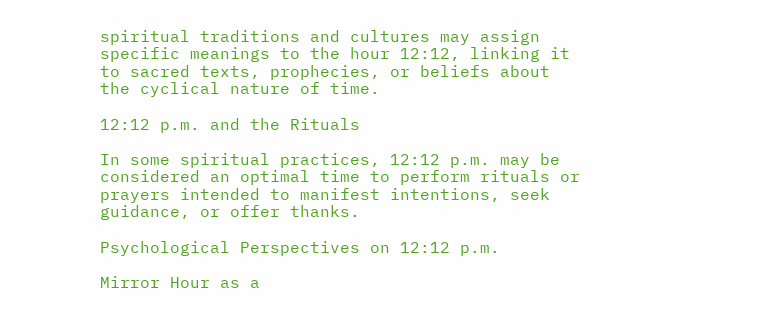spiritual traditions and cultures may assign specific meanings to the hour 12:12, linking it to sacred texts, prophecies, or beliefs about the cyclical nature of time.

12:12 p.m. and the Rituals

In some spiritual practices, 12:12 p.m. may be considered an optimal time to perform rituals or prayers intended to manifest intentions, seek guidance, or offer thanks.

Psychological Perspectives on 12:12 p.m.

Mirror Hour as a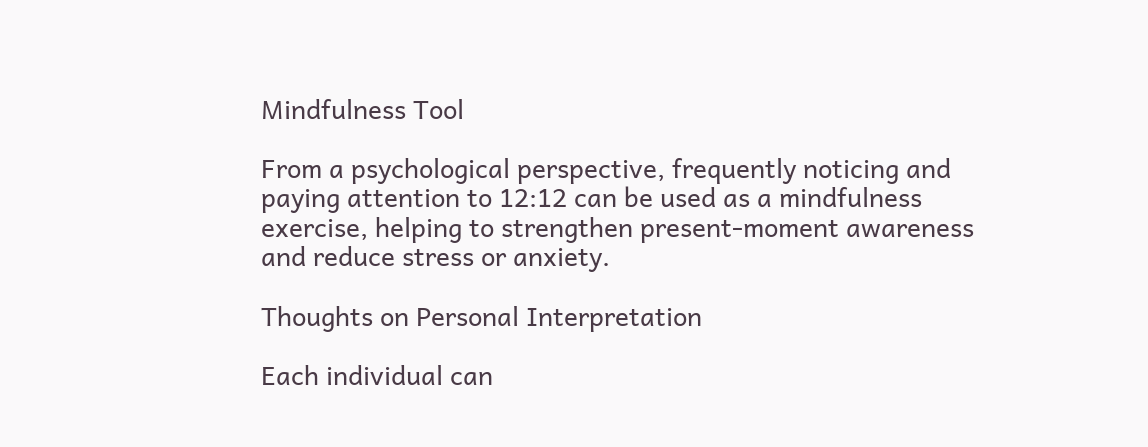Mindfulness Tool

From a psychological perspective, frequently noticing and paying attention to 12:12 can be used as a mindfulness exercise, helping to strengthen present-moment awareness and reduce stress or anxiety.

Thoughts on Personal Interpretation

Each individual can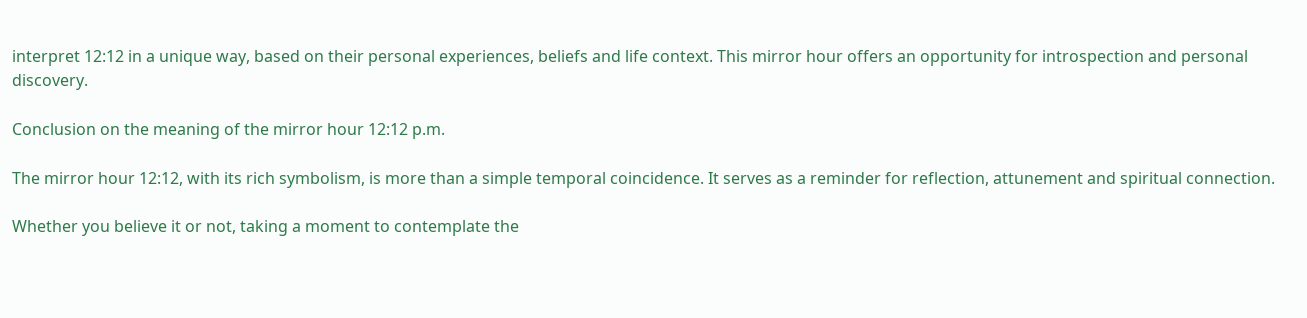interpret 12:12 in a unique way, based on their personal experiences, beliefs and life context. This mirror hour offers an opportunity for introspection and personal discovery.

Conclusion on the meaning of the mirror hour 12:12 p.m.

The mirror hour 12:12, with its rich symbolism, is more than a simple temporal coincidence. It serves as a reminder for reflection, attunement and spiritual connection.

Whether you believe it or not, taking a moment to contemplate the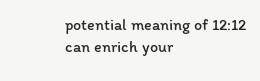potential meaning of 12:12 can enrich your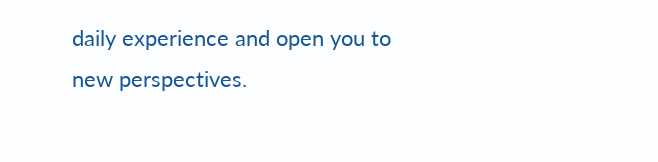daily experience and open you to new perspectives.